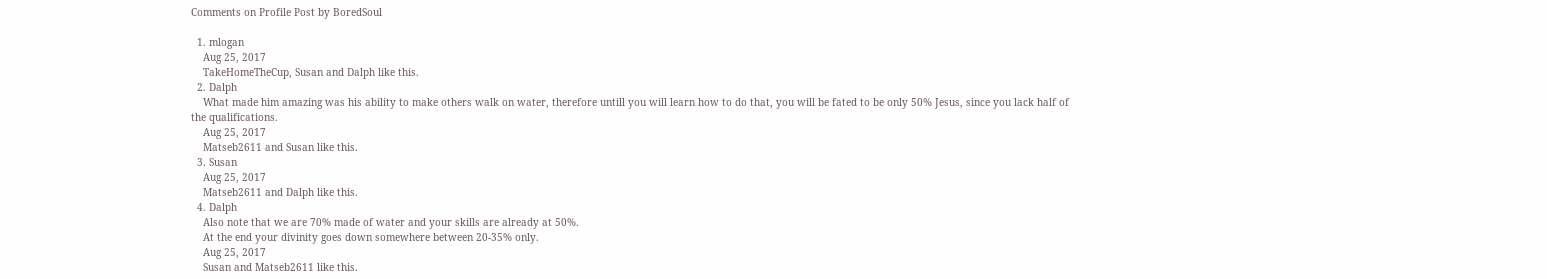Comments on Profile Post by BoredSoul

  1. mlogan
    Aug 25, 2017
    TakeHomeTheCup, Susan and Dalph like this.
  2. Dalph
    What made him amazing was his ability to make others walk on water, therefore untill you will learn how to do that, you will be fated to be only 50% Jesus, since you lack half of the qualifications.
    Aug 25, 2017
    Matseb2611 and Susan like this.
  3. Susan
    Aug 25, 2017
    Matseb2611 and Dalph like this.
  4. Dalph
    Also note that we are 70% made of water and your skills are already at 50%.
    At the end your divinity goes down somewhere between 20-35% only.
    Aug 25, 2017
    Susan and Matseb2611 like this.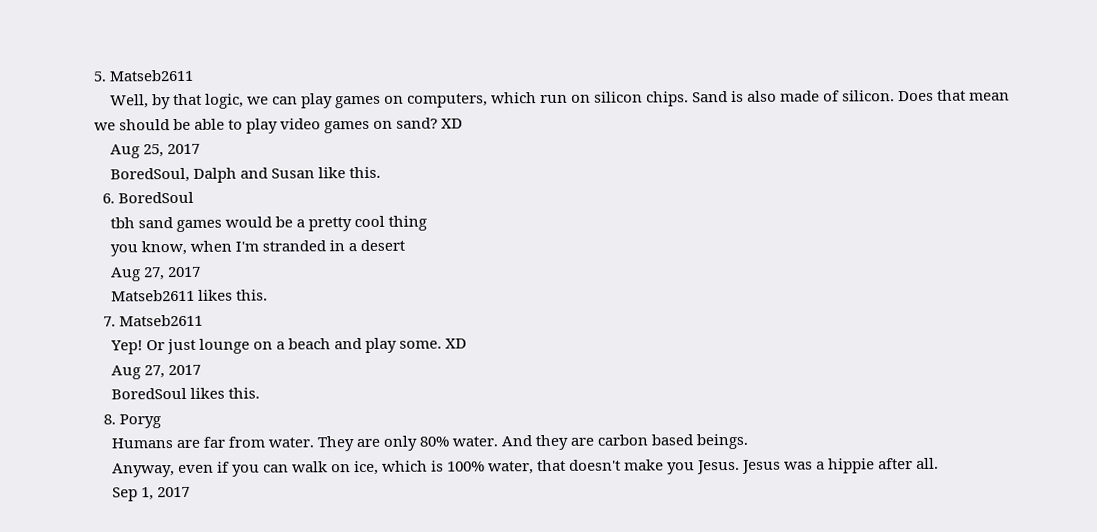5. Matseb2611
    Well, by that logic, we can play games on computers, which run on silicon chips. Sand is also made of silicon. Does that mean we should be able to play video games on sand? XD
    Aug 25, 2017
    BoredSoul, Dalph and Susan like this.
  6. BoredSoul
    tbh sand games would be a pretty cool thing
    you know, when I'm stranded in a desert
    Aug 27, 2017
    Matseb2611 likes this.
  7. Matseb2611
    Yep! Or just lounge on a beach and play some. XD
    Aug 27, 2017
    BoredSoul likes this.
  8. Poryg
    Humans are far from water. They are only 80% water. And they are carbon based beings.
    Anyway, even if you can walk on ice, which is 100% water, that doesn't make you Jesus. Jesus was a hippie after all.
    Sep 1, 2017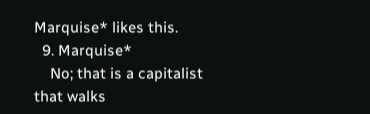Marquise* likes this.
  9. Marquise*
    No; that is a capitalist that walks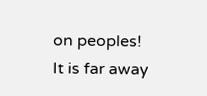on peoples! It is far away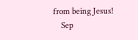from being Jesus!
    Sep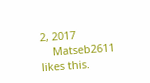2, 2017
    Matseb2611 likes this.